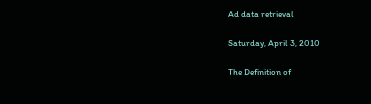Ad data retrieval

Saturday, April 3, 2010

The Definition of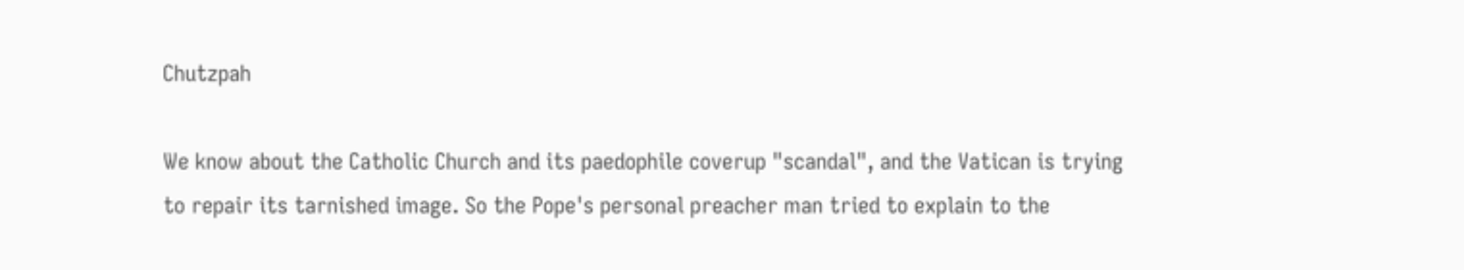Chutzpah

We know about the Catholic Church and its paedophile coverup "scandal", and the Vatican is trying to repair its tarnished image. So the Pope's personal preacher man tried to explain to the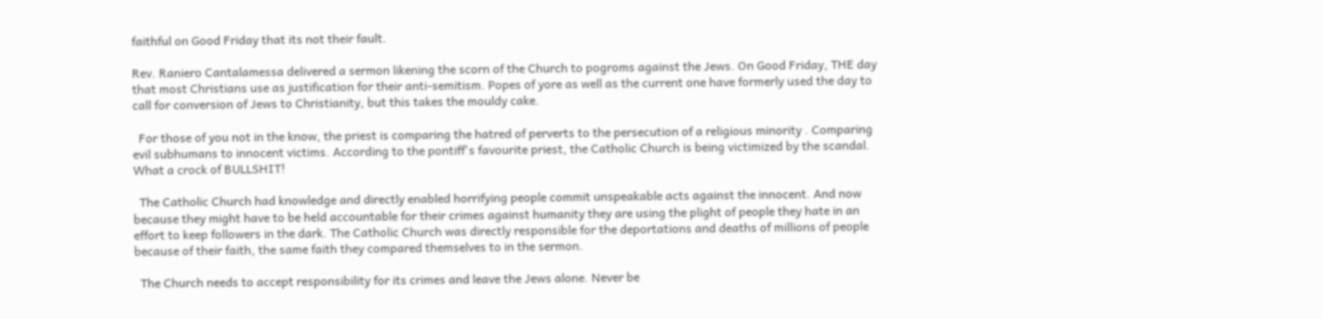faithful on Good Friday that its not their fault.

Rev. Raniero Cantalamessa delivered a sermon likening the scorn of the Church to pogroms against the Jews. On Good Friday, THE day that most Christians use as justification for their anti-semitism. Popes of yore as well as the current one have formerly used the day to call for conversion of Jews to Christianity, but this takes the mouldy cake.

  For those of you not in the know, the priest is comparing the hatred of perverts to the persecution of a religious minority . Comparing evil subhumans to innocent victims. According to the pontiff's favourite priest, the Catholic Church is being victimized by the scandal. What a crock of BULLSHIT!

  The Catholic Church had knowledge and directly enabled horrifying people commit unspeakable acts against the innocent. And now because they might have to be held accountable for their crimes against humanity they are using the plight of people they hate in an effort to keep followers in the dark. The Catholic Church was directly responsible for the deportations and deaths of millions of people because of their faith, the same faith they compared themselves to in the sermon.

  The Church needs to accept responsibility for its crimes and leave the Jews alone. Never be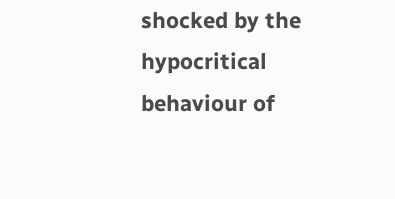shocked by the hypocritical behaviour of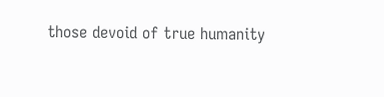those devoid of true humanity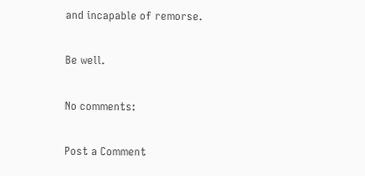and incapable of remorse.

Be well.

No comments:

Post a Comment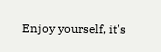Enjoy yourself, it's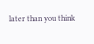later than you think